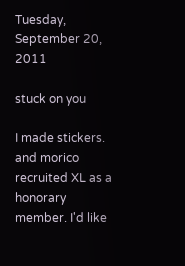Tuesday, September 20, 2011

stuck on you

I made stickers. and morico recruited XL as a honorary member. I'd like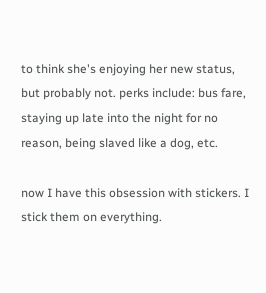to think she's enjoying her new status, but probably not. perks include: bus fare, staying up late into the night for no reason, being slaved like a dog, etc.

now I have this obsession with stickers. I stick them on everything.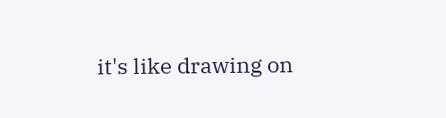it's like drawing on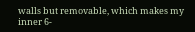walls but removable, which makes my inner 6-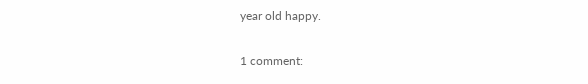year old happy.

1 comment: